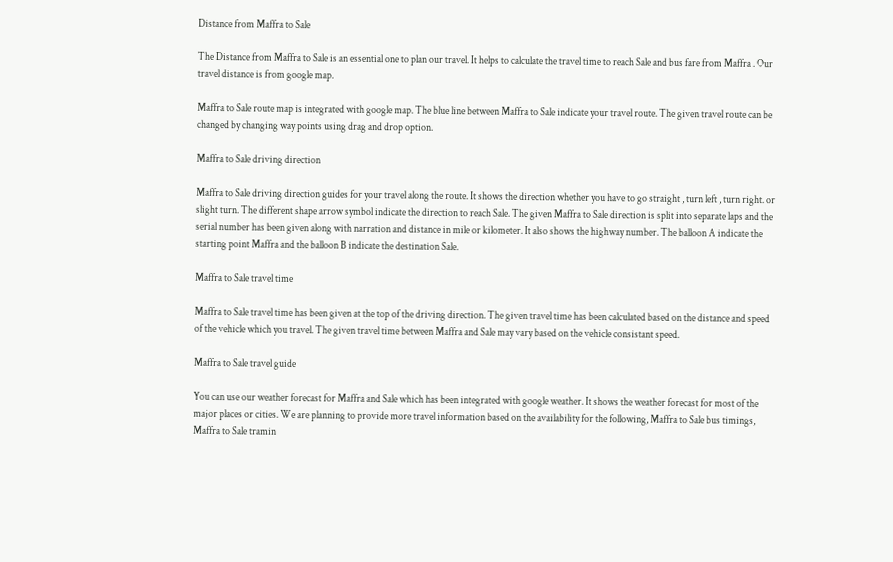Distance from Maffra to Sale

The Distance from Maffra to Sale is an essential one to plan our travel. It helps to calculate the travel time to reach Sale and bus fare from Maffra . Our travel distance is from google map.

Maffra to Sale route map is integrated with google map. The blue line between Maffra to Sale indicate your travel route. The given travel route can be changed by changing way points using drag and drop option.

Maffra to Sale driving direction

Maffra to Sale driving direction guides for your travel along the route. It shows the direction whether you have to go straight , turn left , turn right. or slight turn. The different shape arrow symbol indicate the direction to reach Sale. The given Maffra to Sale direction is split into separate laps and the serial number has been given along with narration and distance in mile or kilometer. It also shows the highway number. The balloon A indicate the starting point Maffra and the balloon B indicate the destination Sale.

Maffra to Sale travel time

Maffra to Sale travel time has been given at the top of the driving direction. The given travel time has been calculated based on the distance and speed of the vehicle which you travel. The given travel time between Maffra and Sale may vary based on the vehicle consistant speed.

Maffra to Sale travel guide

You can use our weather forecast for Maffra and Sale which has been integrated with google weather. It shows the weather forecast for most of the major places or cities. We are planning to provide more travel information based on the availability for the following, Maffra to Sale bus timings, Maffra to Sale tramin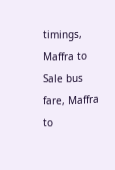timings, Maffra to Sale bus fare, Maffra to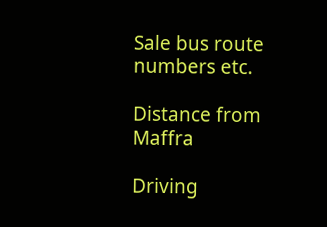Sale bus route numbers etc.

Distance from Maffra

Driving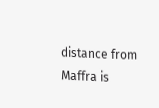distance from Maffra is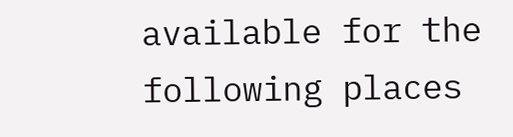available for the following places